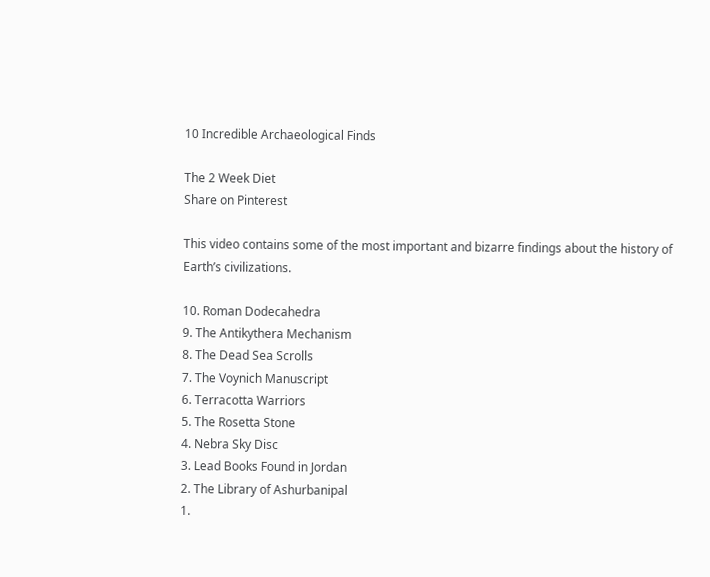10 Incredible Archaeological Finds

The 2 Week Diet
Share on Pinterest

This video contains some of the most important and bizarre findings about the history of Earth’s civilizations.

10. Roman Dodecahedra
9. The Antikythera Mechanism
8. The Dead Sea Scrolls
7. The Voynich Manuscript
6. Terracotta Warriors
5. The Rosetta Stone
4. Nebra Sky Disc
3. Lead Books Found in Jordan
2. The Library of Ashurbanipal
1.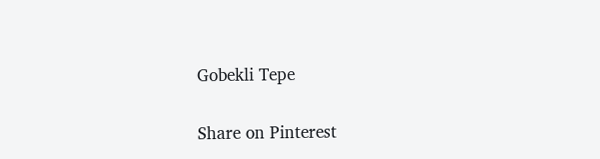Gobekli Tepe

Share on Pinterest